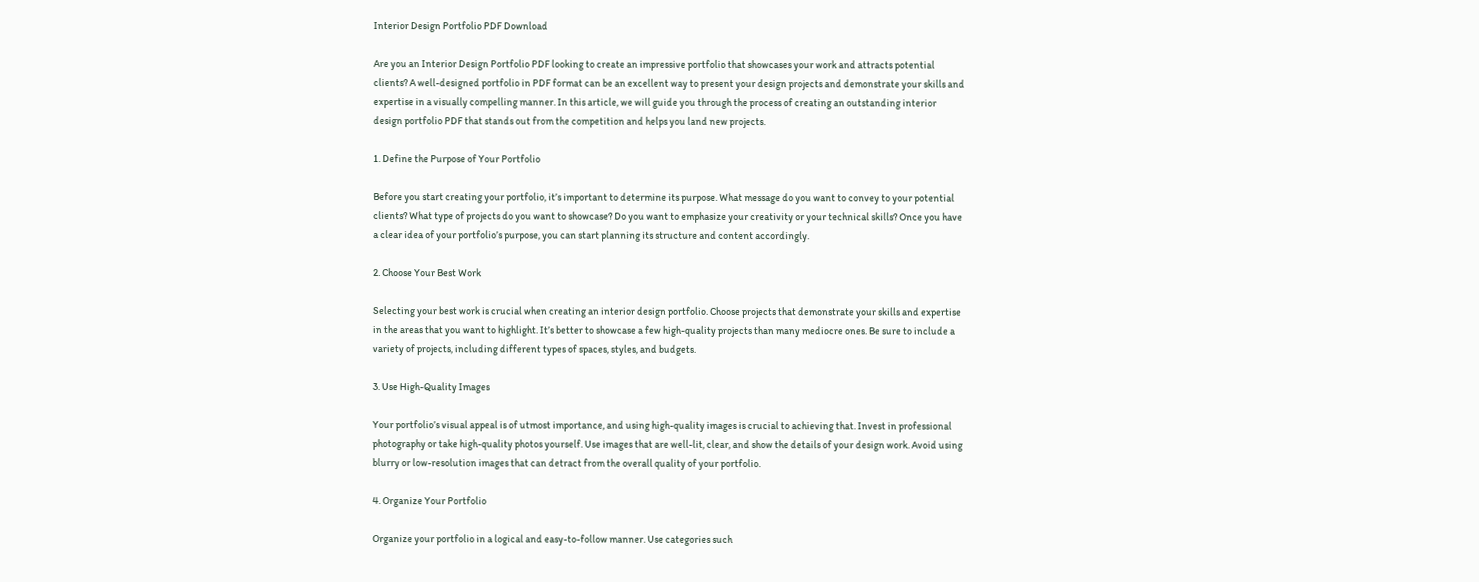Interior Design Portfolio PDF Download

Are you an Interior Design Portfolio PDF looking to create an impressive portfolio that showcases your work and attracts potential clients? A well-designed portfolio in PDF format can be an excellent way to present your design projects and demonstrate your skills and expertise in a visually compelling manner. In this article, we will guide you through the process of creating an outstanding interior design portfolio PDF that stands out from the competition and helps you land new projects.

1. Define the Purpose of Your Portfolio

Before you start creating your portfolio, it’s important to determine its purpose. What message do you want to convey to your potential clients? What type of projects do you want to showcase? Do you want to emphasize your creativity or your technical skills? Once you have a clear idea of your portfolio’s purpose, you can start planning its structure and content accordingly.

2. Choose Your Best Work

Selecting your best work is crucial when creating an interior design portfolio. Choose projects that demonstrate your skills and expertise in the areas that you want to highlight. It’s better to showcase a few high-quality projects than many mediocre ones. Be sure to include a variety of projects, including different types of spaces, styles, and budgets.

3. Use High-Quality Images

Your portfolio’s visual appeal is of utmost importance, and using high-quality images is crucial to achieving that. Invest in professional photography or take high-quality photos yourself. Use images that are well-lit, clear, and show the details of your design work. Avoid using blurry or low-resolution images that can detract from the overall quality of your portfolio.

4. Organize Your Portfolio

Organize your portfolio in a logical and easy-to-follow manner. Use categories such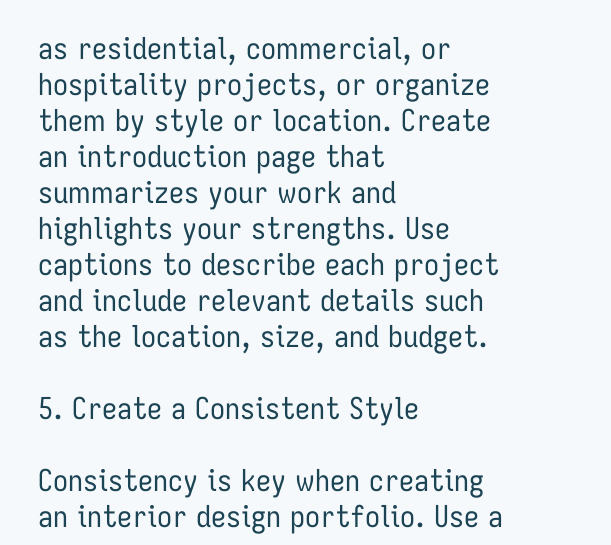as residential, commercial, or hospitality projects, or organize them by style or location. Create an introduction page that summarizes your work and highlights your strengths. Use captions to describe each project and include relevant details such as the location, size, and budget.

5. Create a Consistent Style

Consistency is key when creating an interior design portfolio. Use a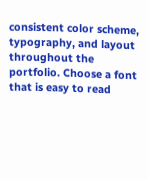consistent color scheme, typography, and layout throughout the portfolio. Choose a font that is easy to read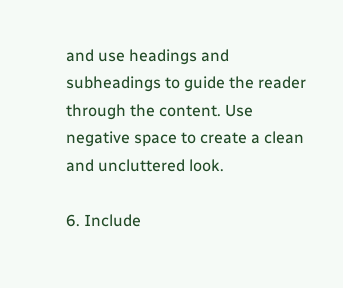and use headings and subheadings to guide the reader through the content. Use negative space to create a clean and uncluttered look.

6. Include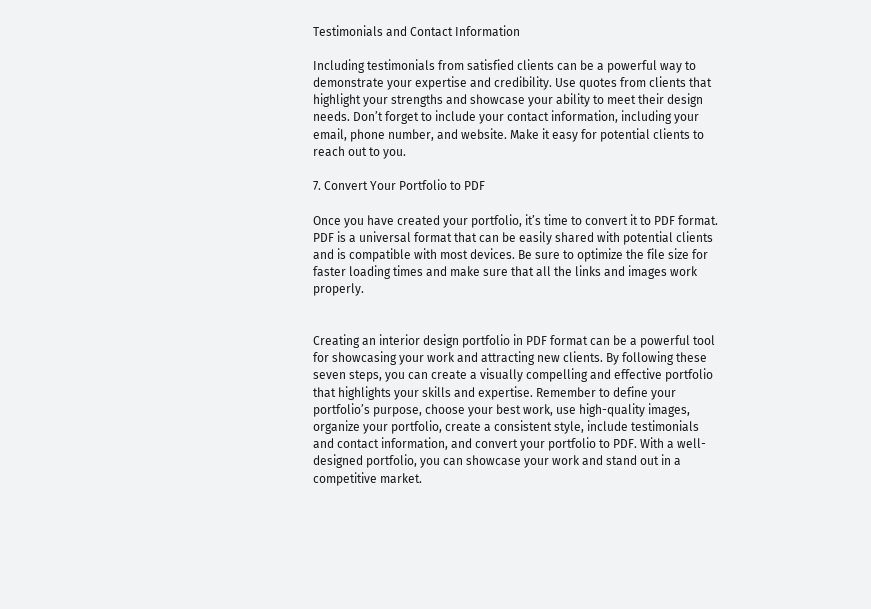Testimonials and Contact Information

Including testimonials from satisfied clients can be a powerful way to demonstrate your expertise and credibility. Use quotes from clients that highlight your strengths and showcase your ability to meet their design needs. Don’t forget to include your contact information, including your email, phone number, and website. Make it easy for potential clients to reach out to you.

7. Convert Your Portfolio to PDF

Once you have created your portfolio, it’s time to convert it to PDF format. PDF is a universal format that can be easily shared with potential clients and is compatible with most devices. Be sure to optimize the file size for faster loading times and make sure that all the links and images work properly.


Creating an interior design portfolio in PDF format can be a powerful tool for showcasing your work and attracting new clients. By following these seven steps, you can create a visually compelling and effective portfolio that highlights your skills and expertise. Remember to define your portfolio’s purpose, choose your best work, use high-quality images, organize your portfolio, create a consistent style, include testimonials and contact information, and convert your portfolio to PDF. With a well-designed portfolio, you can showcase your work and stand out in a competitive market.